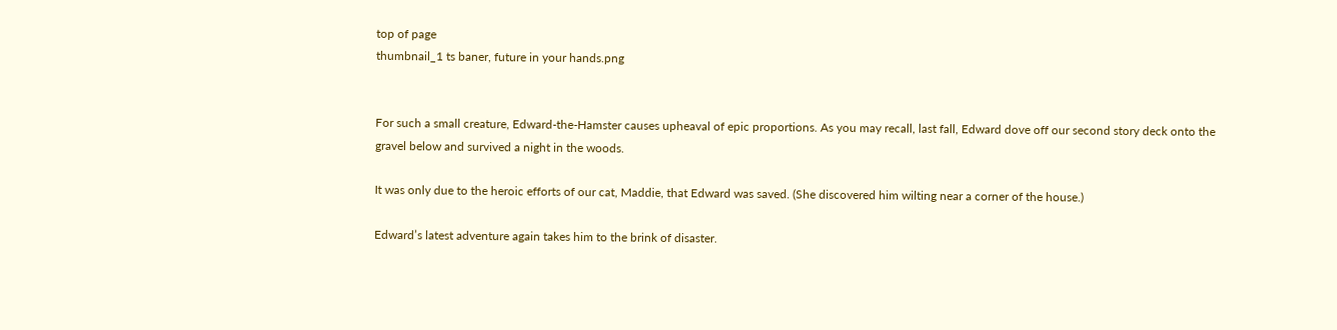top of page
thumbnail_1 ts baner, future in your hands.png


For such a small creature, Edward-the-Hamster causes upheaval of epic proportions. As you may recall, last fall, Edward dove off our second story deck onto the gravel below and survived a night in the woods.

It was only due to the heroic efforts of our cat, Maddie, that Edward was saved. (She discovered him wilting near a corner of the house.)

Edward’s latest adventure again takes him to the brink of disaster.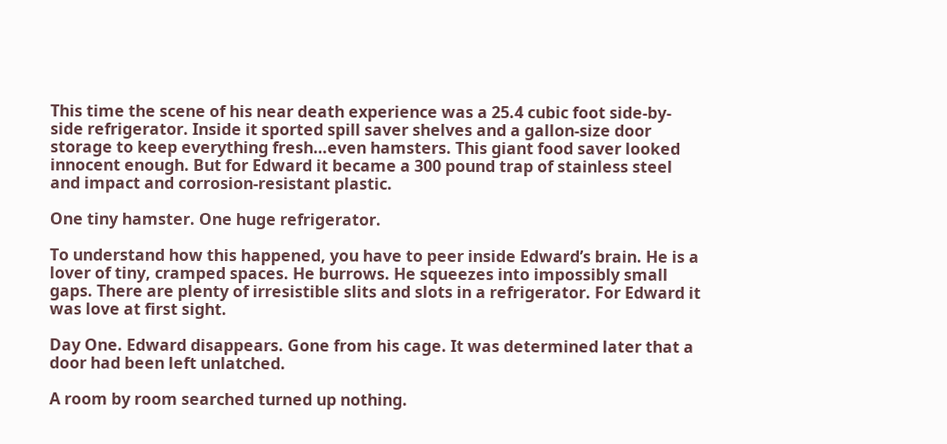This time the scene of his near death experience was a 25.4 cubic foot side-by-side refrigerator. Inside it sported spill saver shelves and a gallon-size door storage to keep everything fresh…even hamsters. This giant food saver looked innocent enough. But for Edward it became a 300 pound trap of stainless steel and impact and corrosion-resistant plastic.

One tiny hamster. One huge refrigerator.

To understand how this happened, you have to peer inside Edward’s brain. He is a lover of tiny, cramped spaces. He burrows. He squeezes into impossibly small gaps. There are plenty of irresistible slits and slots in a refrigerator. For Edward it was love at first sight.

Day One. Edward disappears. Gone from his cage. It was determined later that a door had been left unlatched.

A room by room searched turned up nothing.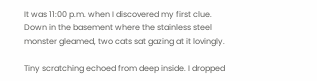It was 11:00 p.m. when I discovered my first clue. Down in the basement where the stainless steel monster gleamed, two cats sat gazing at it lovingly.

Tiny scratching echoed from deep inside. I dropped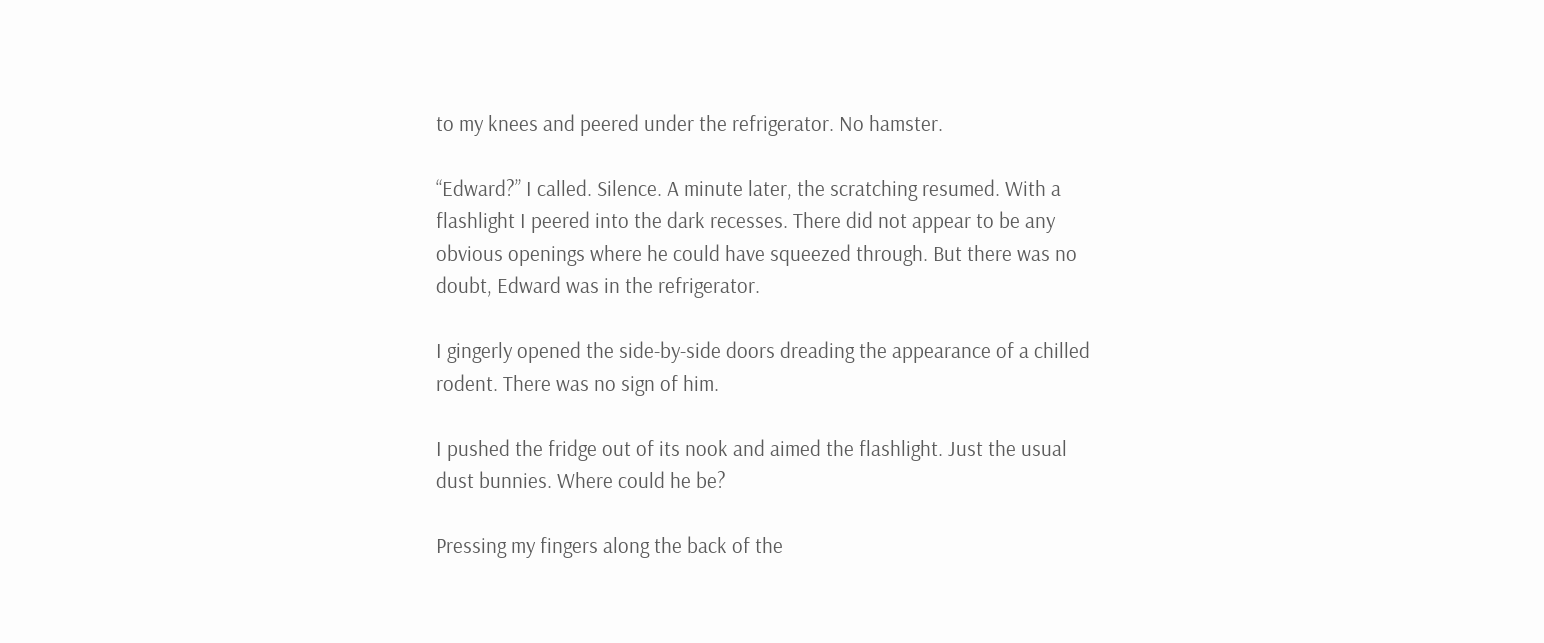to my knees and peered under the refrigerator. No hamster.

“Edward?” I called. Silence. A minute later, the scratching resumed. With a flashlight I peered into the dark recesses. There did not appear to be any obvious openings where he could have squeezed through. But there was no doubt, Edward was in the refrigerator.

I gingerly opened the side-by-side doors dreading the appearance of a chilled rodent. There was no sign of him.

I pushed the fridge out of its nook and aimed the flashlight. Just the usual dust bunnies. Where could he be?

Pressing my fingers along the back of the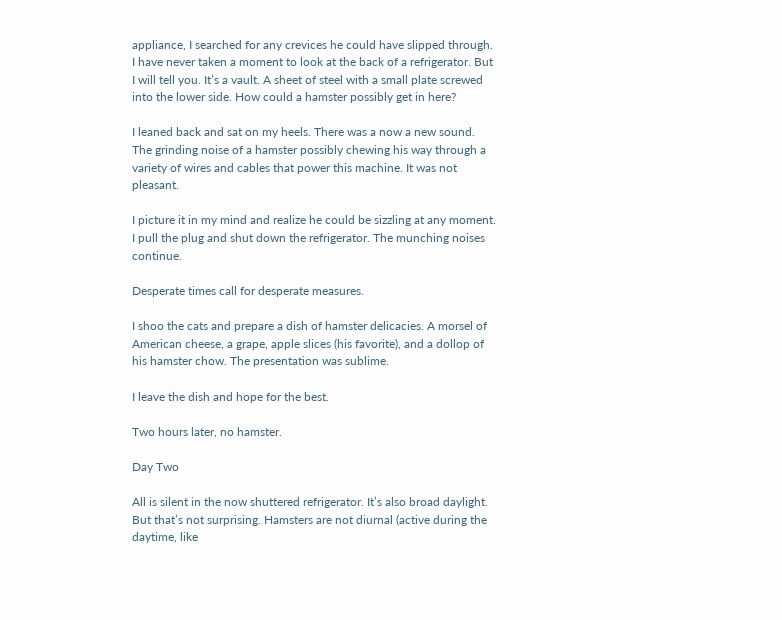appliance, I searched for any crevices he could have slipped through. I have never taken a moment to look at the back of a refrigerator. But I will tell you. It’s a vault. A sheet of steel with a small plate screwed into the lower side. How could a hamster possibly get in here?

I leaned back and sat on my heels. There was a now a new sound. The grinding noise of a hamster possibly chewing his way through a variety of wires and cables that power this machine. It was not pleasant.

I picture it in my mind and realize he could be sizzling at any moment. I pull the plug and shut down the refrigerator. The munching noises continue.

Desperate times call for desperate measures.

I shoo the cats and prepare a dish of hamster delicacies. A morsel of American cheese, a grape, apple slices (his favorite), and a dollop of his hamster chow. The presentation was sublime.

I leave the dish and hope for the best.

Two hours later, no hamster.

Day Two

All is silent in the now shuttered refrigerator. It’s also broad daylight. But that’s not surprising. Hamsters are not diurnal (active during the daytime, like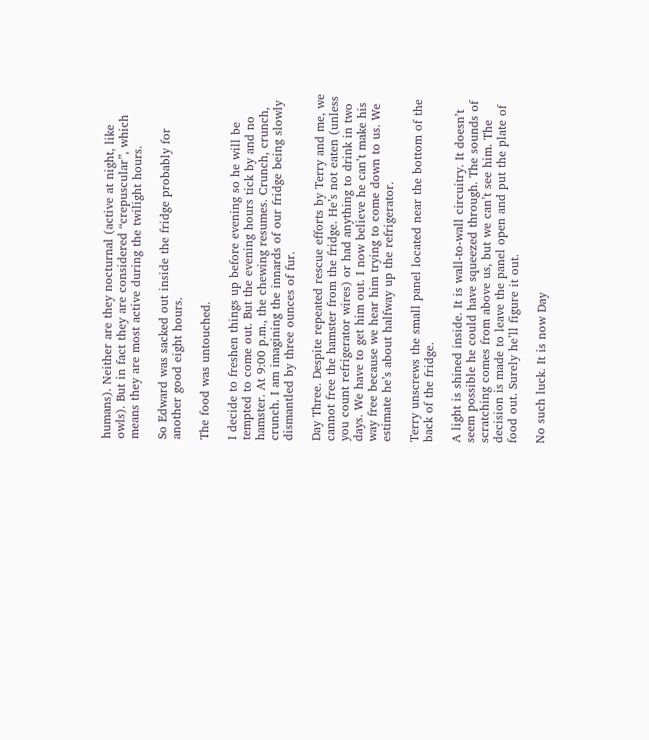humans). Neither are they nocturnal (active at night, like owls). But in fact they are considered “crepuscular”, which means they are most active during the twilight hours.

So Edward was sacked out inside the fridge probably for another good eight hours.

The food was untouched.

I decide to freshen things up before evening so he will be tempted to come out. But the evening hours tick by and no hamster. At 9:00 p.m., the chewing resumes. Crunch, crunch, crunch. I am imagining the innards of our fridge being slowly dismantled by three ounces of fur.

Day Three. Despite repeated rescue efforts by Terry and me, we cannot free the hamster from the fridge. He’s not eaten (unless you count refrigerator wires) or had anything to drink in two days. We have to get him out. I now believe he can’t make his way free because we hear him trying to come down to us. We estimate he’s about halfway up the refrigerator.

Terry unscrews the small panel located near the bottom of the back of the fridge.

A light is shined inside. It is wall-to-wall circuitry. It doesn’t seem possible he could have squeezed through. The sounds of scratching comes from above us, but we can’t see him. The decision is made to leave the panel open and put the plate of food out. Surely he’ll figure it out.

No such luck. It is now Day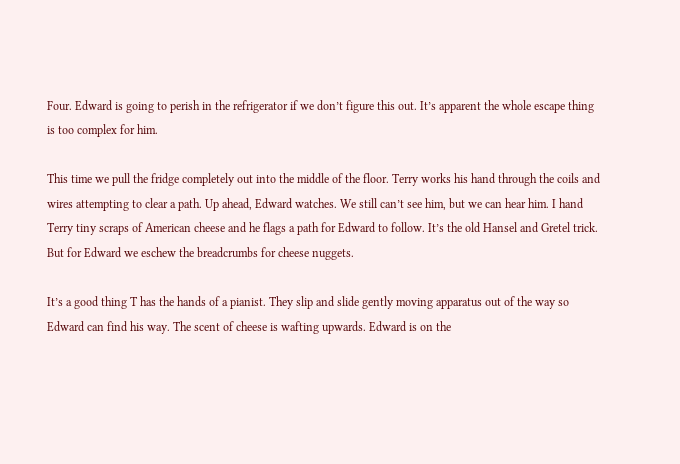Four. Edward is going to perish in the refrigerator if we don’t figure this out. It’s apparent the whole escape thing is too complex for him.

This time we pull the fridge completely out into the middle of the floor. Terry works his hand through the coils and wires attempting to clear a path. Up ahead, Edward watches. We still can’t see him, but we can hear him. I hand Terry tiny scraps of American cheese and he flags a path for Edward to follow. It’s the old Hansel and Gretel trick. But for Edward we eschew the breadcrumbs for cheese nuggets.

It’s a good thing T has the hands of a pianist. They slip and slide gently moving apparatus out of the way so Edward can find his way. The scent of cheese is wafting upwards. Edward is on the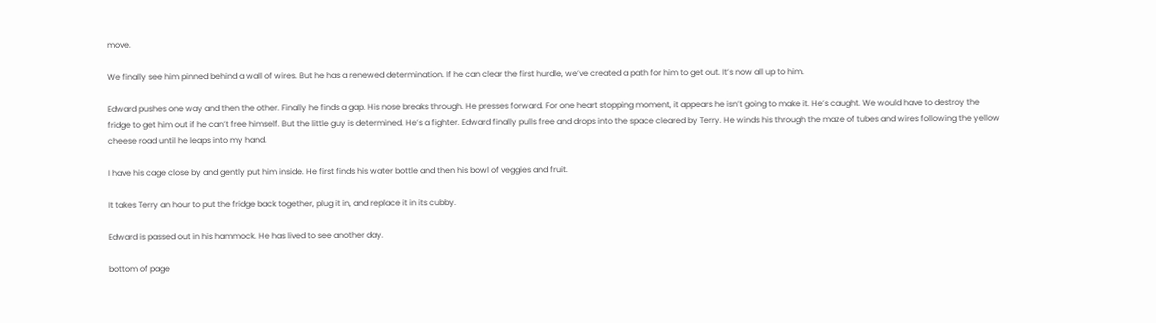move.

We finally see him pinned behind a wall of wires. But he has a renewed determination. If he can clear the first hurdle, we’ve created a path for him to get out. It’s now all up to him.

Edward pushes one way and then the other. Finally he finds a gap. His nose breaks through. He presses forward. For one heart stopping moment, it appears he isn’t going to make it. He’s caught. We would have to destroy the fridge to get him out if he can’t free himself. But the little guy is determined. He’s a fighter. Edward finally pulls free and drops into the space cleared by Terry. He winds his through the maze of tubes and wires following the yellow cheese road until he leaps into my hand.

I have his cage close by and gently put him inside. He first finds his water bottle and then his bowl of veggies and fruit.

It takes Terry an hour to put the fridge back together, plug it in, and replace it in its cubby.

Edward is passed out in his hammock. He has lived to see another day.

bottom of page